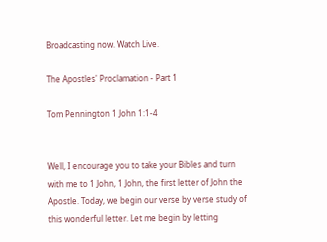Broadcasting now. Watch Live.

The Apostles' Proclamation - Part 1

Tom Pennington 1 John 1:1-4


Well, I encourage you to take your Bibles and turn with me to 1 John, 1 John, the first letter of John the Apostle. Today, we begin our verse by verse study of this wonderful letter. Let me begin by letting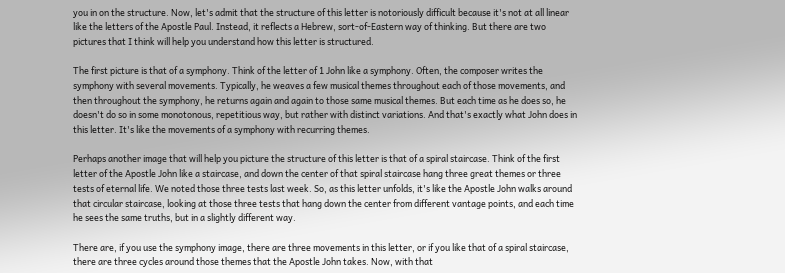you in on the structure. Now, let's admit that the structure of this letter is notoriously difficult because it's not at all linear like the letters of the Apostle Paul. Instead, it reflects a Hebrew, sort-of-Eastern way of thinking. But there are two pictures that I think will help you understand how this letter is structured.

The first picture is that of a symphony. Think of the letter of 1 John like a symphony. Often, the composer writes the symphony with several movements. Typically, he weaves a few musical themes throughout each of those movements, and then throughout the symphony, he returns again and again to those same musical themes. But each time as he does so, he doesn't do so in some monotonous, repetitious way, but rather with distinct variations. And that's exactly what John does in this letter. It's like the movements of a symphony with recurring themes.

Perhaps another image that will help you picture the structure of this letter is that of a spiral staircase. Think of the first letter of the Apostle John like a staircase, and down the center of that spiral staircase hang three great themes or three tests of eternal life. We noted those three tests last week. So, as this letter unfolds, it's like the Apostle John walks around that circular staircase, looking at those three tests that hang down the center from different vantage points, and each time he sees the same truths, but in a slightly different way.

There are, if you use the symphony image, there are three movements in this letter, or if you like that of a spiral staircase, there are three cycles around those themes that the Apostle John takes. Now, with that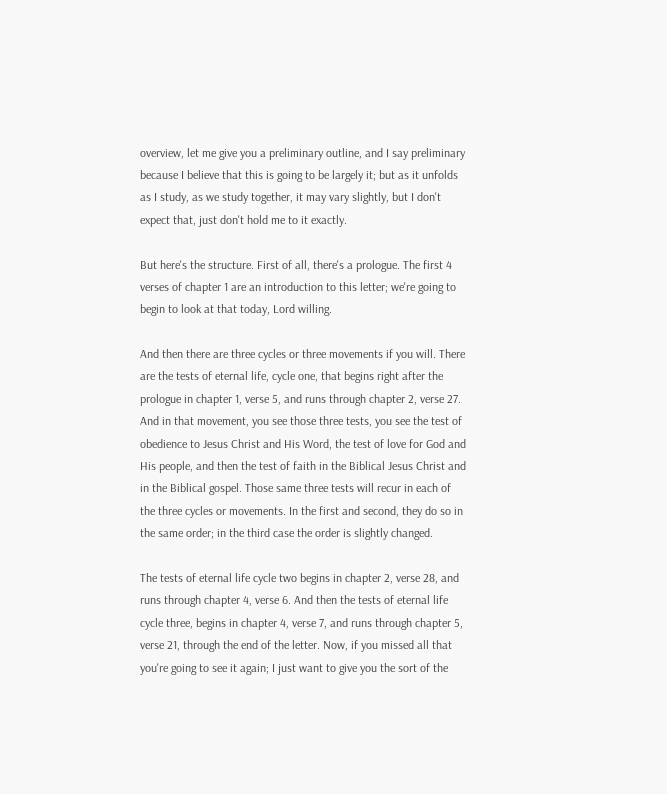overview, let me give you a preliminary outline, and I say preliminary because I believe that this is going to be largely it; but as it unfolds as I study, as we study together, it may vary slightly, but I don't expect that, just don't hold me to it exactly.

But here's the structure. First of all, there's a prologue. The first 4 verses of chapter 1 are an introduction to this letter; we're going to begin to look at that today, Lord willing.

And then there are three cycles or three movements if you will. There are the tests of eternal life, cycle one, that begins right after the prologue in chapter 1, verse 5, and runs through chapter 2, verse 27. And in that movement, you see those three tests, you see the test of obedience to Jesus Christ and His Word, the test of love for God and His people, and then the test of faith in the Biblical Jesus Christ and in the Biblical gospel. Those same three tests will recur in each of the three cycles or movements. In the first and second, they do so in the same order; in the third case the order is slightly changed.

The tests of eternal life cycle two begins in chapter 2, verse 28, and runs through chapter 4, verse 6. And then the tests of eternal life cycle three, begins in chapter 4, verse 7, and runs through chapter 5, verse 21, through the end of the letter. Now, if you missed all that you're going to see it again; I just want to give you the sort of the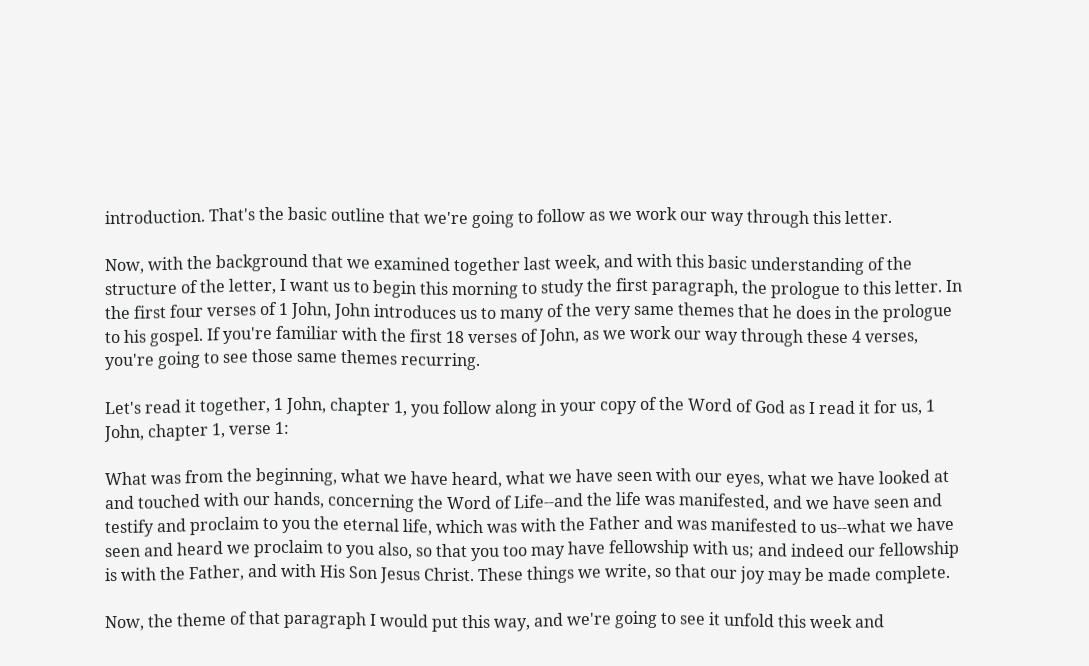introduction. That's the basic outline that we're going to follow as we work our way through this letter.

Now, with the background that we examined together last week, and with this basic understanding of the structure of the letter, I want us to begin this morning to study the first paragraph, the prologue to this letter. In the first four verses of 1 John, John introduces us to many of the very same themes that he does in the prologue to his gospel. If you're familiar with the first 18 verses of John, as we work our way through these 4 verses, you're going to see those same themes recurring.

Let's read it together, 1 John, chapter 1, you follow along in your copy of the Word of God as I read it for us, 1 John, chapter 1, verse 1:

What was from the beginning, what we have heard, what we have seen with our eyes, what we have looked at and touched with our hands, concerning the Word of Life--and the life was manifested, and we have seen and testify and proclaim to you the eternal life, which was with the Father and was manifested to us--what we have seen and heard we proclaim to you also, so that you too may have fellowship with us; and indeed our fellowship is with the Father, and with His Son Jesus Christ. These things we write, so that our joy may be made complete.

Now, the theme of that paragraph I would put this way, and we're going to see it unfold this week and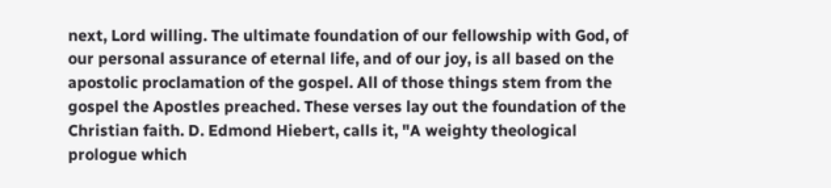next, Lord willing. The ultimate foundation of our fellowship with God, of our personal assurance of eternal life, and of our joy, is all based on the apostolic proclamation of the gospel. All of those things stem from the gospel the Apostles preached. These verses lay out the foundation of the Christian faith. D. Edmond Hiebert, calls it, "A weighty theological prologue which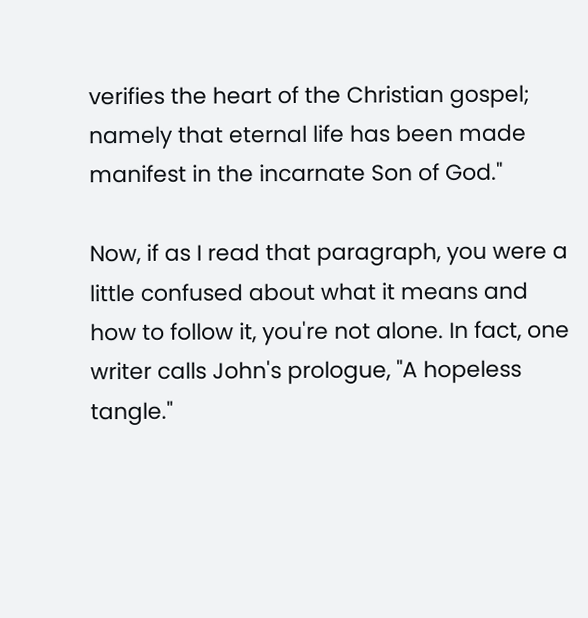verifies the heart of the Christian gospel; namely that eternal life has been made manifest in the incarnate Son of God."

Now, if as I read that paragraph, you were a little confused about what it means and how to follow it, you're not alone. In fact, one writer calls John's prologue, "A hopeless tangle."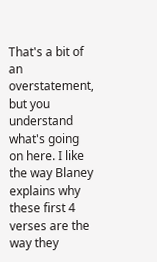That's a bit of an overstatement, but you understand what's going on here. I like the way Blaney explains why these first 4 verses are the way they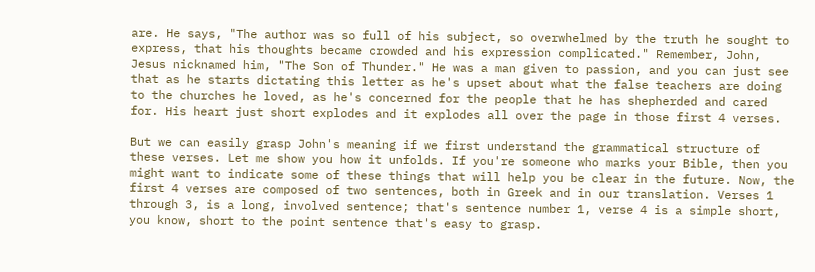are. He says, "The author was so full of his subject, so overwhelmed by the truth he sought to express, that his thoughts became crowded and his expression complicated." Remember, John, Jesus nicknamed him, "The Son of Thunder." He was a man given to passion, and you can just see that as he starts dictating this letter as he's upset about what the false teachers are doing to the churches he loved, as he's concerned for the people that he has shepherded and cared for. His heart just short explodes and it explodes all over the page in those first 4 verses.

But we can easily grasp John's meaning if we first understand the grammatical structure of these verses. Let me show you how it unfolds. If you're someone who marks your Bible, then you might want to indicate some of these things that will help you be clear in the future. Now, the first 4 verses are composed of two sentences, both in Greek and in our translation. Verses 1 through 3, is a long, involved sentence; that's sentence number 1, verse 4 is a simple short, you know, short to the point sentence that's easy to grasp.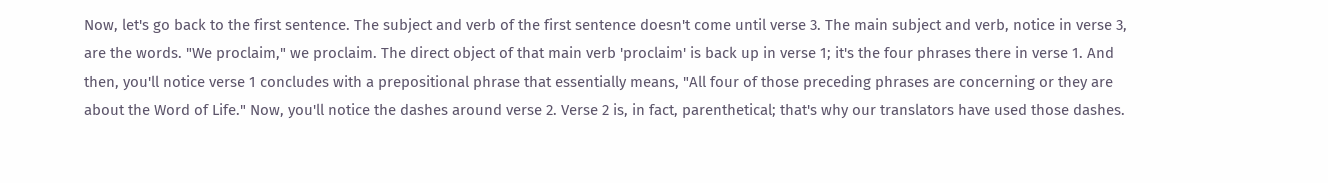Now, let's go back to the first sentence. The subject and verb of the first sentence doesn't come until verse 3. The main subject and verb, notice in verse 3, are the words. "We proclaim," we proclaim. The direct object of that main verb 'proclaim' is back up in verse 1; it's the four phrases there in verse 1. And then, you'll notice verse 1 concludes with a prepositional phrase that essentially means, "All four of those preceding phrases are concerning or they are about the Word of Life." Now, you'll notice the dashes around verse 2. Verse 2 is, in fact, parenthetical; that's why our translators have used those dashes.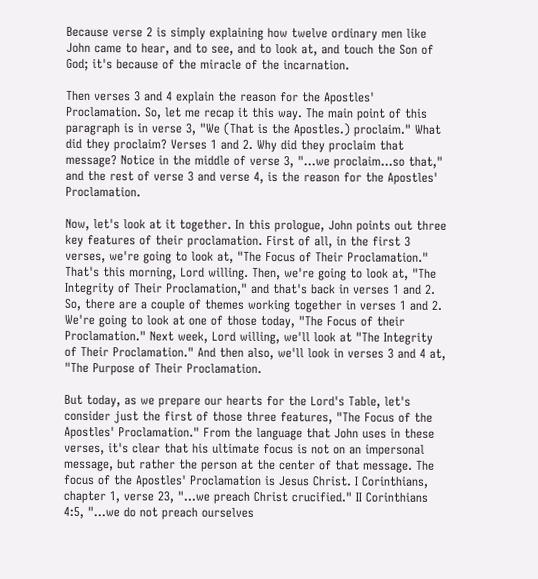Because verse 2 is simply explaining how twelve ordinary men like John came to hear, and to see, and to look at, and touch the Son of God; it's because of the miracle of the incarnation.

Then verses 3 and 4 explain the reason for the Apostles' Proclamation. So, let me recap it this way. The main point of this paragraph is in verse 3, "We (That is the Apostles.) proclaim." What did they proclaim? Verses 1 and 2. Why did they proclaim that message? Notice in the middle of verse 3, "…we proclaim…so that," and the rest of verse 3 and verse 4, is the reason for the Apostles' Proclamation.

Now, let's look at it together. In this prologue, John points out three key features of their proclamation. First of all, in the first 3 verses, we're going to look at, "The Focus of Their Proclamation." That's this morning, Lord willing. Then, we're going to look at, "The Integrity of Their Proclamation," and that's back in verses 1 and 2. So, there are a couple of themes working together in verses 1 and 2. We're going to look at one of those today, "The Focus of their Proclamation." Next week, Lord willing, we'll look at "The Integrity of Their Proclamation." And then also, we'll look in verses 3 and 4 at, "The Purpose of Their Proclamation.

But today, as we prepare our hearts for the Lord's Table, let's consider just the first of those three features, "The Focus of the Apostles' Proclamation." From the language that John uses in these verses, it's clear that his ultimate focus is not on an impersonal message, but rather the person at the center of that message. The focus of the Apostles' Proclamation is Jesus Christ. I Corinthians, chapter 1, verse 23, "…we preach Christ crucified." II Corinthians 4:5, "…we do not preach ourselves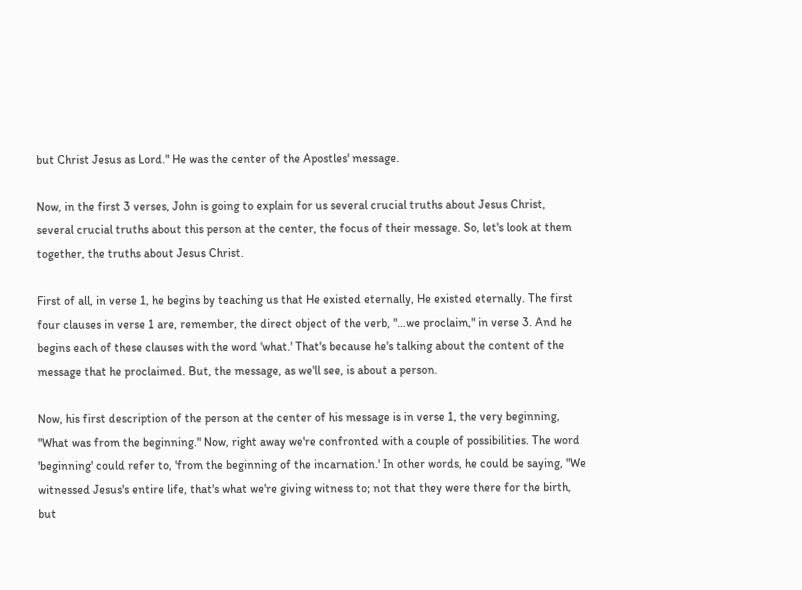but Christ Jesus as Lord." He was the center of the Apostles' message.

Now, in the first 3 verses, John is going to explain for us several crucial truths about Jesus Christ, several crucial truths about this person at the center, the focus of their message. So, let's look at them together, the truths about Jesus Christ.

First of all, in verse 1, he begins by teaching us that He existed eternally, He existed eternally. The first four clauses in verse 1 are, remember, the direct object of the verb, "…we proclaim," in verse 3. And he begins each of these clauses with the word 'what.' That's because he's talking about the content of the message that he proclaimed. But, the message, as we'll see, is about a person.

Now, his first description of the person at the center of his message is in verse 1, the very beginning, "What was from the beginning." Now, right away we're confronted with a couple of possibilities. The word 'beginning' could refer to, 'from the beginning of the incarnation.' In other words, he could be saying, "We witnessed Jesus's entire life, that's what we're giving witness to; not that they were there for the birth, but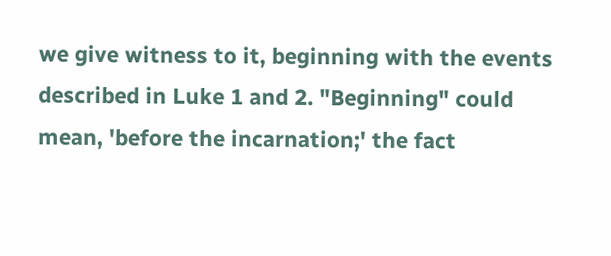we give witness to it, beginning with the events described in Luke 1 and 2. "Beginning" could mean, 'before the incarnation;' the fact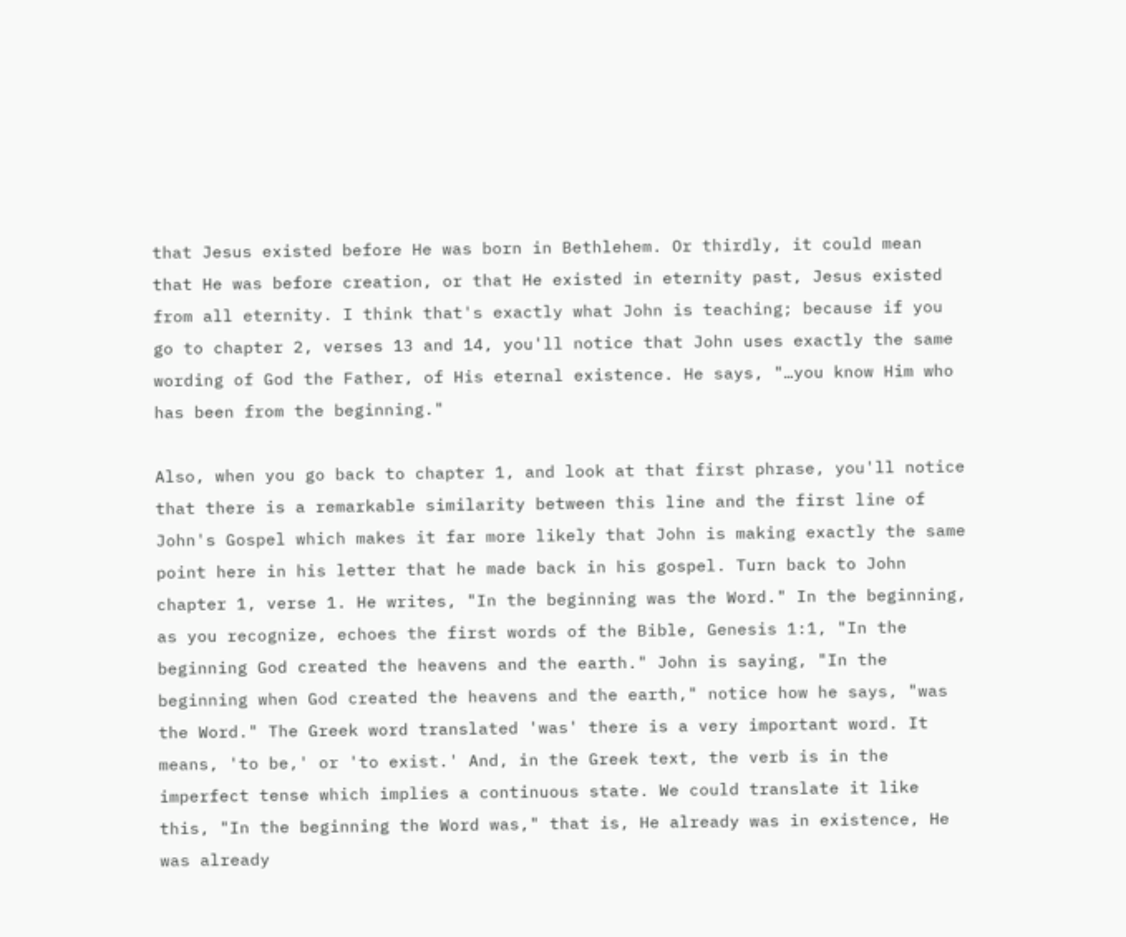that Jesus existed before He was born in Bethlehem. Or thirdly, it could mean that He was before creation, or that He existed in eternity past, Jesus existed from all eternity. I think that's exactly what John is teaching; because if you go to chapter 2, verses 13 and 14, you'll notice that John uses exactly the same wording of God the Father, of His eternal existence. He says, "…you know Him who has been from the beginning."

Also, when you go back to chapter 1, and look at that first phrase, you'll notice that there is a remarkable similarity between this line and the first line of John's Gospel which makes it far more likely that John is making exactly the same point here in his letter that he made back in his gospel. Turn back to John chapter 1, verse 1. He writes, "In the beginning was the Word." In the beginning, as you recognize, echoes the first words of the Bible, Genesis 1:1, "In the beginning God created the heavens and the earth." John is saying, "In the beginning when God created the heavens and the earth," notice how he says, "was the Word." The Greek word translated 'was' there is a very important word. It means, 'to be,' or 'to exist.' And, in the Greek text, the verb is in the imperfect tense which implies a continuous state. We could translate it like this, "In the beginning the Word was," that is, He already was in existence, He was already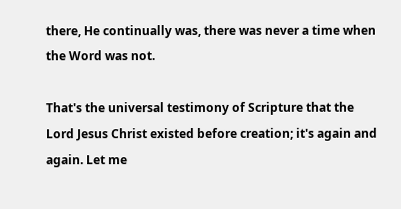there, He continually was, there was never a time when the Word was not.

That's the universal testimony of Scripture that the Lord Jesus Christ existed before creation; it's again and again. Let me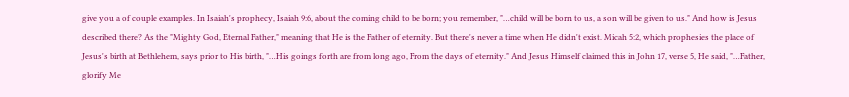give you a of couple examples. In Isaiah's prophecy, Isaiah 9:6, about the coming child to be born; you remember, "…child will be born to us, a son will be given to us." And how is Jesus described there? As the "Mighty God, Eternal Father," meaning that He is the Father of eternity. But there's never a time when He didn't exist. Micah 5:2, which prophesies the place of Jesus's birth at Bethlehem, says prior to His birth, "…His goings forth are from long ago, From the days of eternity." And Jesus Himself claimed this in John 17, verse 5, He said, "…Father, glorify Me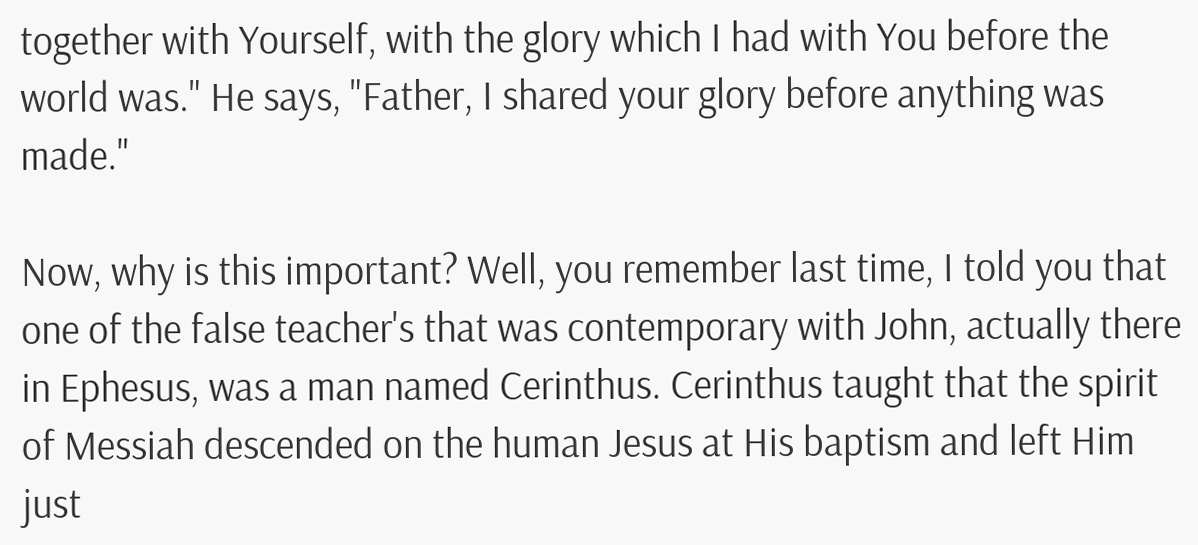together with Yourself, with the glory which I had with You before the world was." He says, "Father, I shared your glory before anything was made."

Now, why is this important? Well, you remember last time, I told you that one of the false teacher's that was contemporary with John, actually there in Ephesus, was a man named Cerinthus. Cerinthus taught that the spirit of Messiah descended on the human Jesus at His baptism and left Him just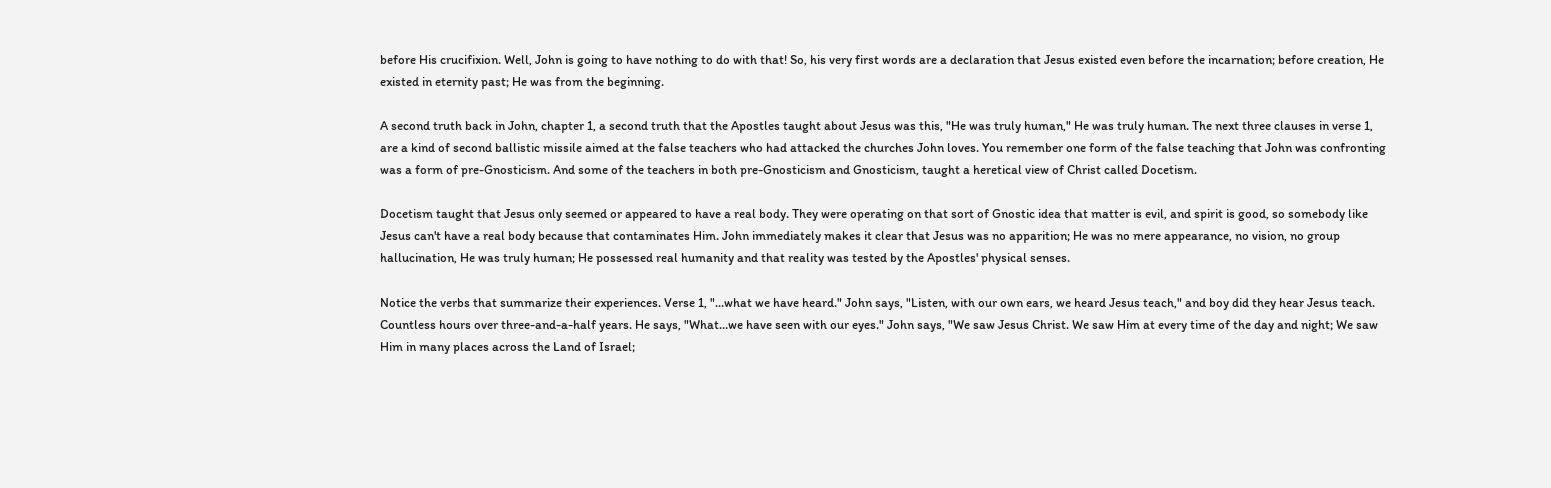before His crucifixion. Well, John is going to have nothing to do with that! So, his very first words are a declaration that Jesus existed even before the incarnation; before creation, He existed in eternity past; He was from the beginning.

A second truth back in John, chapter 1, a second truth that the Apostles taught about Jesus was this, "He was truly human," He was truly human. The next three clauses in verse 1, are a kind of second ballistic missile aimed at the false teachers who had attacked the churches John loves. You remember one form of the false teaching that John was confronting was a form of pre-Gnosticism. And some of the teachers in both pre-Gnosticism and Gnosticism, taught a heretical view of Christ called Docetism.

Docetism taught that Jesus only seemed or appeared to have a real body. They were operating on that sort of Gnostic idea that matter is evil, and spirit is good, so somebody like Jesus can't have a real body because that contaminates Him. John immediately makes it clear that Jesus was no apparition; He was no mere appearance, no vision, no group hallucination, He was truly human; He possessed real humanity and that reality was tested by the Apostles' physical senses.

Notice the verbs that summarize their experiences. Verse 1, "…what we have heard." John says, "Listen, with our own ears, we heard Jesus teach," and boy did they hear Jesus teach. Countless hours over three-and-a-half years. He says, "What…we have seen with our eyes." John says, "We saw Jesus Christ. We saw Him at every time of the day and night; We saw Him in many places across the Land of Israel;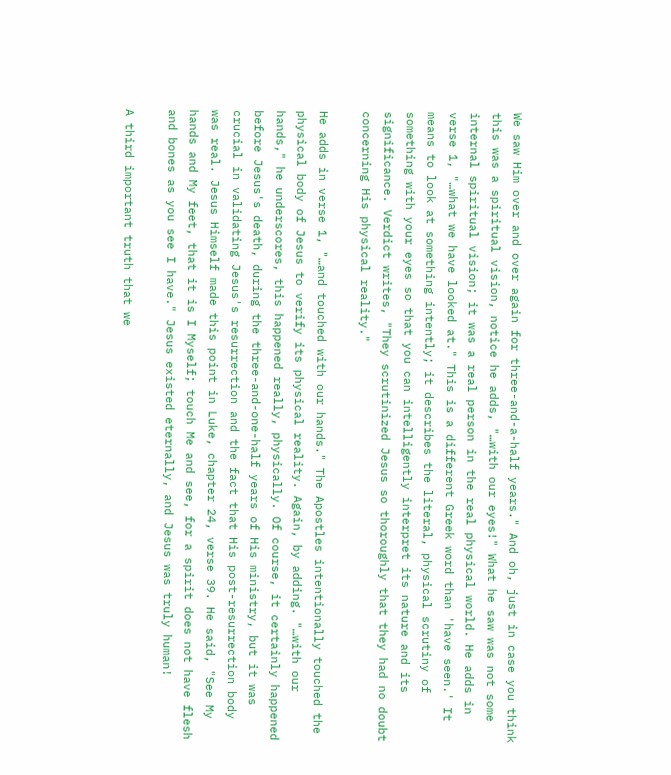We saw Him over and over again for three-and-a-half years." And oh, just in case you think this was a spiritual vision, notice he adds, "…with our eyes!" What he saw was not some internal spiritual vision; it was a real person in the real physical world. He adds in verse 1, "…what we have looked at." This is a different Greek word than 'have seen.' It means to look at something intently; it describes the literal, physical scrutiny of something with your eyes so that you can intelligently interpret its nature and its significance. Verdict writes, "They scrutinized Jesus so thoroughly that they had no doubt concerning His physical reality."

He adds in verse 1, "…and touched with our hands." The Apostles intentionally touched the physical body of Jesus to verify its physical reality. Again, by adding. "…with our hands," he underscores, this happened really, physically. Of course, it certainly happened before Jesus's death, during the three-and-one-half years of His ministry, but it was crucial in validating Jesus's resurrection and the fact that His post-resurrection body was real. Jesus Himself made this point in Luke, chapter 24, verse 39. He said, "See My hands and My feet, that it is I Myself; touch Me and see, for a spirit does not have flesh and bones as you see I have." Jesus existed eternally, and Jesus was truly human!

A third important truth that we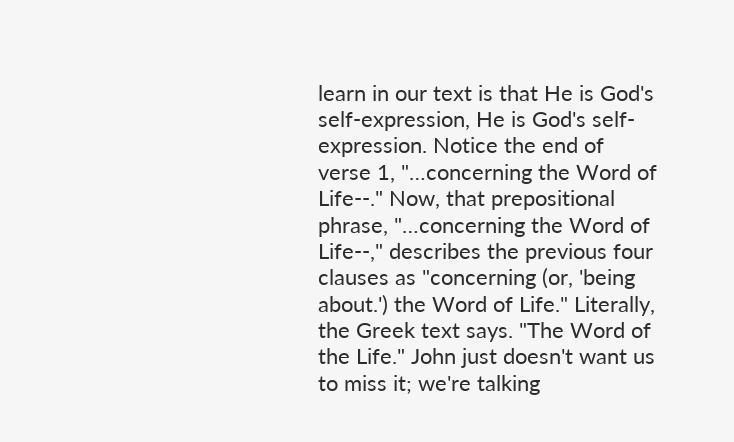learn in our text is that He is God's self-expression, He is God's self-expression. Notice the end of verse 1, "…concerning the Word of Life--." Now, that prepositional phrase, "…concerning the Word of Life--," describes the previous four clauses as "concerning (or, 'being about.') the Word of Life." Literally, the Greek text says. "The Word of the Life." John just doesn't want us to miss it; we're talking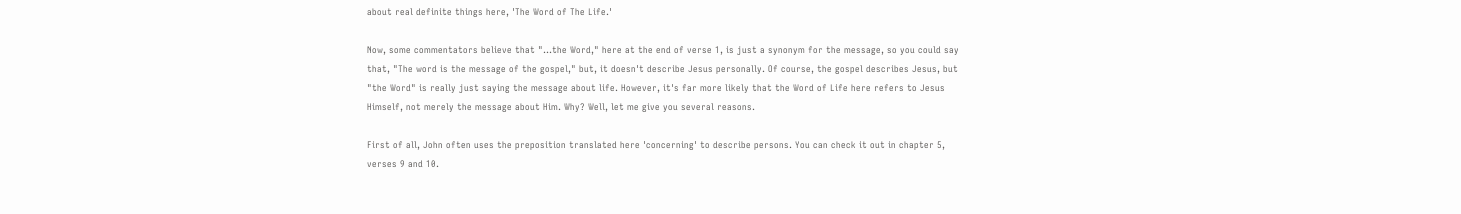about real definite things here, 'The Word of The Life.'

Now, some commentators believe that "…the Word," here at the end of verse 1, is just a synonym for the message, so you could say that, "The word is the message of the gospel," but, it doesn't describe Jesus personally. Of course, the gospel describes Jesus, but "the Word" is really just saying the message about life. However, it's far more likely that the Word of Life here refers to Jesus Himself, not merely the message about Him. Why? Well, let me give you several reasons.

First of all, John often uses the preposition translated here 'concerning' to describe persons. You can check it out in chapter 5, verses 9 and 10.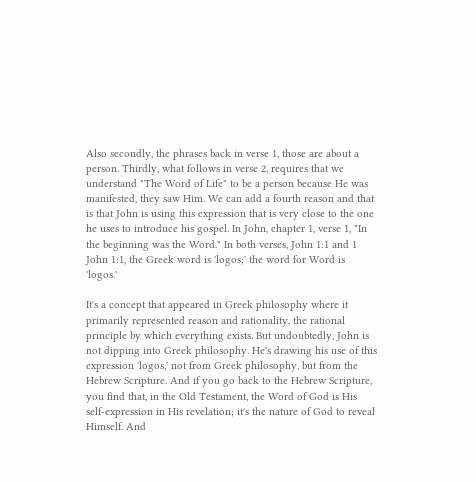Also secondly, the phrases back in verse 1, those are about a person. Thirdly, what follows in verse 2, requires that we understand "The Word of Life" to be a person because He was manifested, they saw Him. We can add a fourth reason and that is that John is using this expression that is very close to the one he uses to introduce his gospel. In John, chapter 1, verse 1, "In the beginning was the Word." In both verses, John 1:1 and 1 John 1:1, the Greek word is 'logos;' the word for Word is 'logos.'

It's a concept that appeared in Greek philosophy where it primarily represented reason and rationality, the rational principle by which everything exists. But undoubtedly, John is not dipping into Greek philosophy. He's drawing his use of this expression 'logos,' not from Greek philosophy, but from the Hebrew Scripture. And if you go back to the Hebrew Scripture, you find that, in the Old Testament, the Word of God is His self-expression in His revelation; it's the nature of God to reveal Himself. And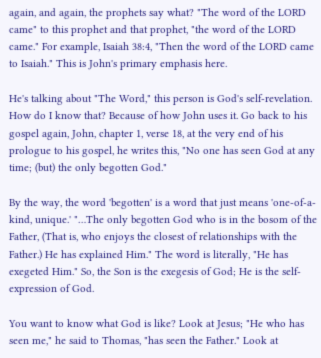again, and again, the prophets say what? "The word of the LORD came" to this prophet and that prophet, "the word of the LORD came." For example, Isaiah 38:4, "Then the word of the LORD came to Isaiah." This is John's primary emphasis here.

He's talking about "The Word," this person is God's self-revelation. How do I know that? Because of how John uses it. Go back to his gospel again, John, chapter 1, verse 18, at the very end of his prologue to his gospel, he writes this, "No one has seen God at any time; (but) the only begotten God."

By the way, the word 'begotten' is a word that just means 'one-of-a-kind, unique.' "…The only begotten God who is in the bosom of the Father, (That is, who enjoys the closest of relationships with the Father.) He has explained Him." The word is literally, "He has exegeted Him." So, the Son is the exegesis of God; He is the self-expression of God.

You want to know what God is like? Look at Jesus; "He who has seen me," he said to Thomas, "has seen the Father." Look at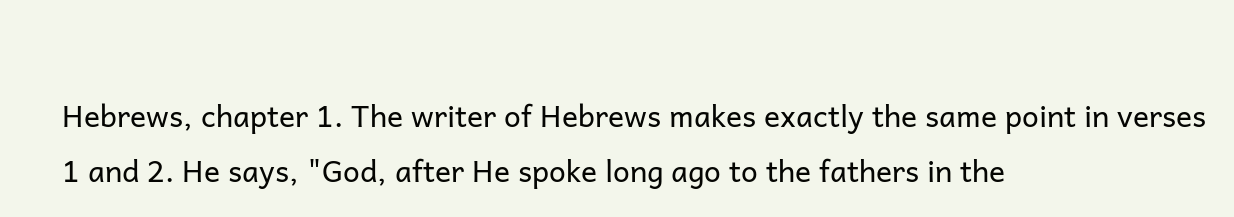Hebrews, chapter 1. The writer of Hebrews makes exactly the same point in verses 1 and 2. He says, "God, after He spoke long ago to the fathers in the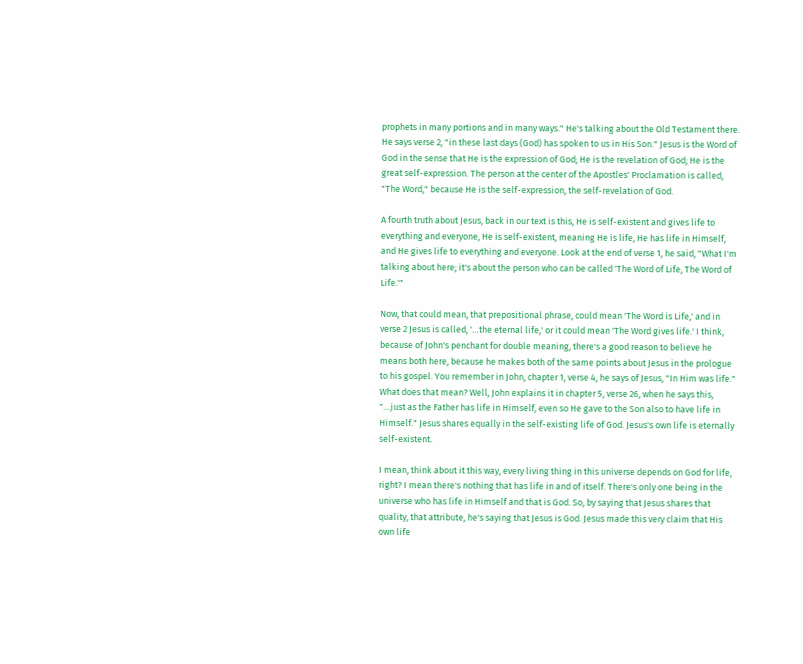prophets in many portions and in many ways." He's talking about the Old Testament there. He says verse 2, "in these last days (God) has spoken to us in His Son." Jesus is the Word of God in the sense that He is the expression of God; He is the revelation of God; He is the great self-expression. The person at the center of the Apostles' Proclamation is called, "The Word," because He is the self-expression, the self-revelation of God.

A fourth truth about Jesus, back in our text is this, He is self-existent and gives life to everything and everyone, He is self-existent, meaning He is life, He has life in Himself, and He gives life to everything and everyone. Look at the end of verse 1, he said, "What I'm talking about here; it's about the person who can be called 'The Word of Life, The Word of Life.'"

Now, that could mean, that prepositional phrase, could mean 'The Word is Life,' and in verse 2 Jesus is called, '…the eternal life,' or it could mean 'The Word gives life.' I think, because of John's penchant for double meaning, there's a good reason to believe he means both here, because he makes both of the same points about Jesus in the prologue to his gospel. You remember in John, chapter 1, verse 4, he says of Jesus, "In Him was life." What does that mean? Well, John explains it in chapter 5, verse 26, when he says this, "…just as the Father has life in Himself, even so He gave to the Son also to have life in Himself." Jesus shares equally in the self-existing life of God. Jesus's own life is eternally self-existent.

I mean, think about it this way, every living thing in this universe depends on God for life, right? I mean there's nothing that has life in and of itself. There's only one being in the universe who has life in Himself and that is God. So, by saying that Jesus shares that quality, that attribute, he's saying that Jesus is God. Jesus made this very claim that His own life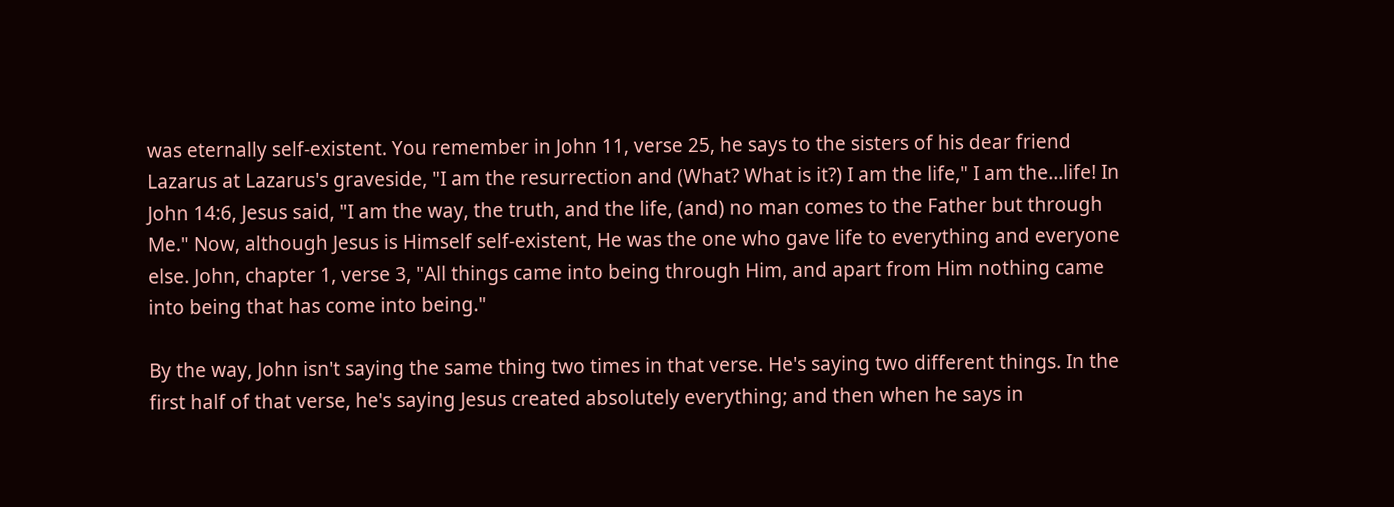was eternally self-existent. You remember in John 11, verse 25, he says to the sisters of his dear friend Lazarus at Lazarus's graveside, "I am the resurrection and (What? What is it?) I am the life," I am the…life! In John 14:6, Jesus said, "I am the way, the truth, and the life, (and) no man comes to the Father but through Me." Now, although Jesus is Himself self-existent, He was the one who gave life to everything and everyone else. John, chapter 1, verse 3, "All things came into being through Him, and apart from Him nothing came into being that has come into being."

By the way, John isn't saying the same thing two times in that verse. He's saying two different things. In the first half of that verse, he's saying Jesus created absolutely everything; and then when he says in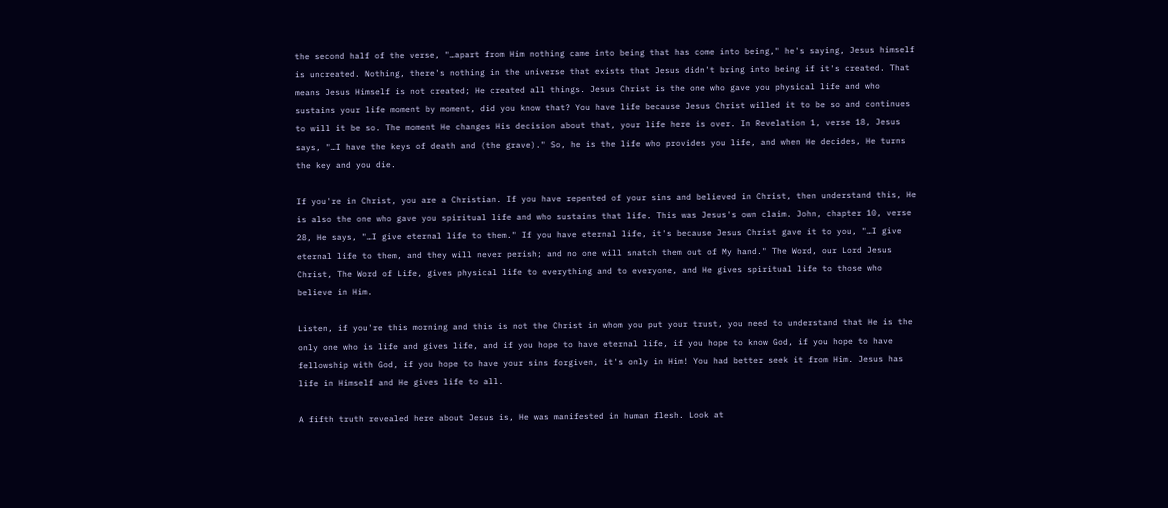the second half of the verse, "…apart from Him nothing came into being that has come into being," he's saying, Jesus himself is uncreated. Nothing, there's nothing in the universe that exists that Jesus didn't bring into being if it's created. That means Jesus Himself is not created; He created all things. Jesus Christ is the one who gave you physical life and who sustains your life moment by moment, did you know that? You have life because Jesus Christ willed it to be so and continues to will it be so. The moment He changes His decision about that, your life here is over. In Revelation 1, verse 18, Jesus says, "…I have the keys of death and (the grave)." So, he is the life who provides you life, and when He decides, He turns the key and you die.

If you're in Christ, you are a Christian. If you have repented of your sins and believed in Christ, then understand this, He is also the one who gave you spiritual life and who sustains that life. This was Jesus's own claim. John, chapter 10, verse 28, He says, "…I give eternal life to them." If you have eternal life, it's because Jesus Christ gave it to you, "…I give eternal life to them, and they will never perish; and no one will snatch them out of My hand." The Word, our Lord Jesus Christ, The Word of Life, gives physical life to everything and to everyone, and He gives spiritual life to those who believe in Him.

Listen, if you're this morning and this is not the Christ in whom you put your trust, you need to understand that He is the only one who is life and gives life, and if you hope to have eternal life, if you hope to know God, if you hope to have fellowship with God, if you hope to have your sins forgiven, it's only in Him! You had better seek it from Him. Jesus has life in Himself and He gives life to all.

A fifth truth revealed here about Jesus is, He was manifested in human flesh. Look at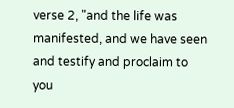verse 2, "and the life was manifested, and we have seen and testify and proclaim to you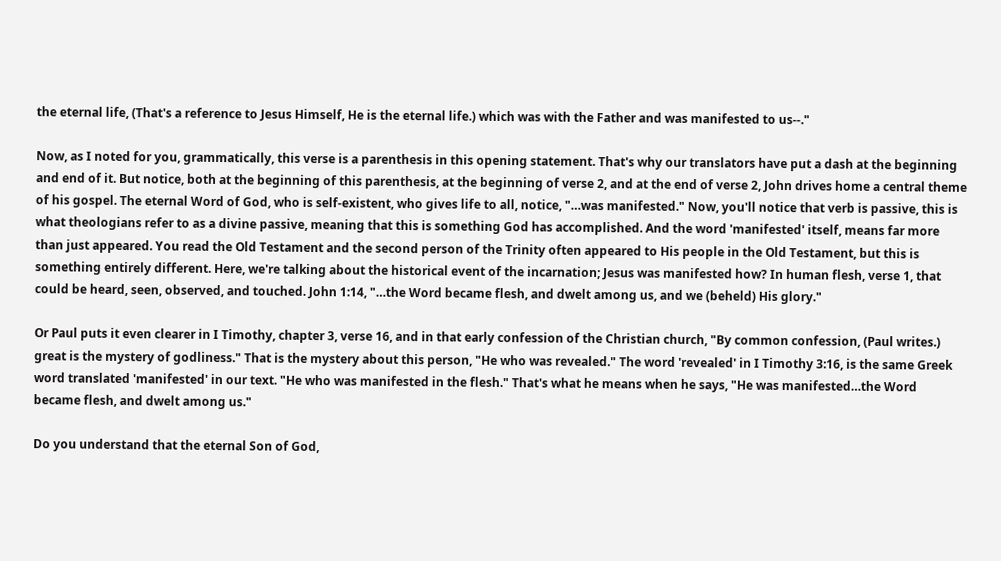the eternal life, (That's a reference to Jesus Himself, He is the eternal life.) which was with the Father and was manifested to us--."

Now, as I noted for you, grammatically, this verse is a parenthesis in this opening statement. That's why our translators have put a dash at the beginning and end of it. But notice, both at the beginning of this parenthesis, at the beginning of verse 2, and at the end of verse 2, John drives home a central theme of his gospel. The eternal Word of God, who is self-existent, who gives life to all, notice, "…was manifested." Now, you'll notice that verb is passive, this is what theologians refer to as a divine passive, meaning that this is something God has accomplished. And the word 'manifested' itself, means far more than just appeared. You read the Old Testament and the second person of the Trinity often appeared to His people in the Old Testament, but this is something entirely different. Here, we're talking about the historical event of the incarnation; Jesus was manifested how? In human flesh, verse 1, that could be heard, seen, observed, and touched. John 1:14, "…the Word became flesh, and dwelt among us, and we (beheld) His glory."

Or Paul puts it even clearer in I Timothy, chapter 3, verse 16, and in that early confession of the Christian church, "By common confession, (Paul writes.) great is the mystery of godliness." That is the mystery about this person, "He who was revealed." The word 'revealed' in I Timothy 3:16, is the same Greek word translated 'manifested' in our text. "He who was manifested in the flesh." That's what he means when he says, "He was manifested…the Word became flesh, and dwelt among us."

Do you understand that the eternal Son of God,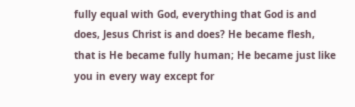fully equal with God, everything that God is and does, Jesus Christ is and does? He became flesh, that is He became fully human; He became just like you in every way except for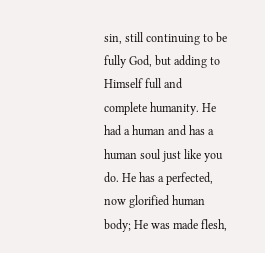sin, still continuing to be fully God, but adding to Himself full and complete humanity. He had a human and has a human soul just like you do. He has a perfected, now glorified human body; He was made flesh,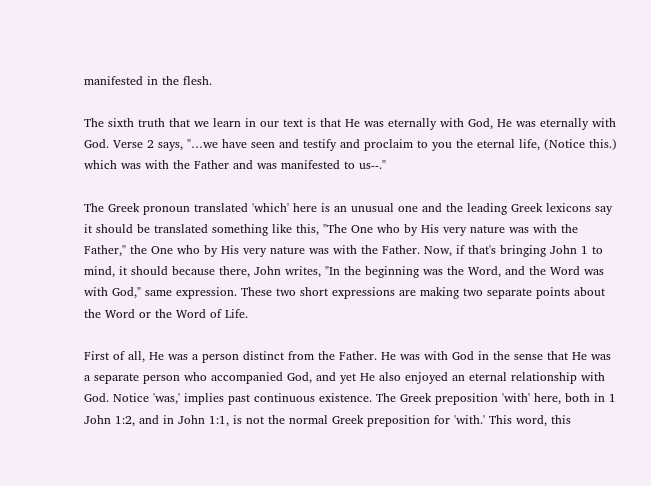manifested in the flesh.

The sixth truth that we learn in our text is that He was eternally with God, He was eternally with God. Verse 2 says, "…we have seen and testify and proclaim to you the eternal life, (Notice this.) which was with the Father and was manifested to us--."

The Greek pronoun translated 'which' here is an unusual one and the leading Greek lexicons say it should be translated something like this, "The One who by His very nature was with the Father," the One who by His very nature was with the Father. Now, if that's bringing John 1 to mind, it should because there, John writes, "In the beginning was the Word, and the Word was with God," same expression. These two short expressions are making two separate points about the Word or the Word of Life.

First of all, He was a person distinct from the Father. He was with God in the sense that He was a separate person who accompanied God, and yet He also enjoyed an eternal relationship with God. Notice 'was,' implies past continuous existence. The Greek preposition 'with' here, both in 1 John 1:2, and in John 1:1, is not the normal Greek preposition for 'with.' This word, this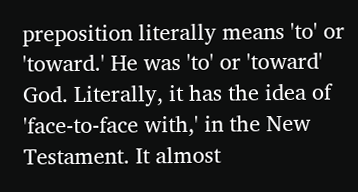preposition literally means 'to' or 'toward.' He was 'to' or 'toward' God. Literally, it has the idea of 'face-to-face with,' in the New Testament. It almost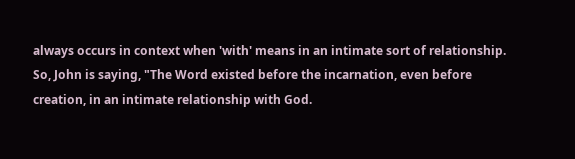always occurs in context when 'with' means in an intimate sort of relationship. So, John is saying, "The Word existed before the incarnation, even before creation, in an intimate relationship with God.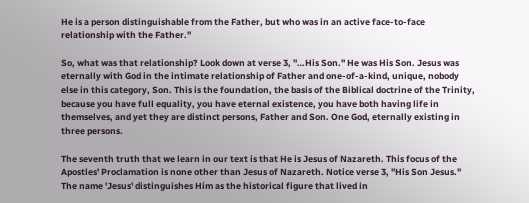He is a person distinguishable from the Father, but who was in an active face-to-face relationship with the Father."

So, what was that relationship? Look down at verse 3, "…His Son." He was His Son. Jesus was eternally with God in the intimate relationship of Father and one-of-a-kind, unique, nobody else in this category, Son. This is the foundation, the basis of the Biblical doctrine of the Trinity, because you have full equality, you have eternal existence, you have both having life in themselves, and yet they are distinct persons, Father and Son. One God, eternally existing in three persons.

The seventh truth that we learn in our text is that He is Jesus of Nazareth. This focus of the Apostles' Proclamation is none other than Jesus of Nazareth. Notice verse 3, "His Son Jesus." The name 'Jesus' distinguishes Him as the historical figure that lived in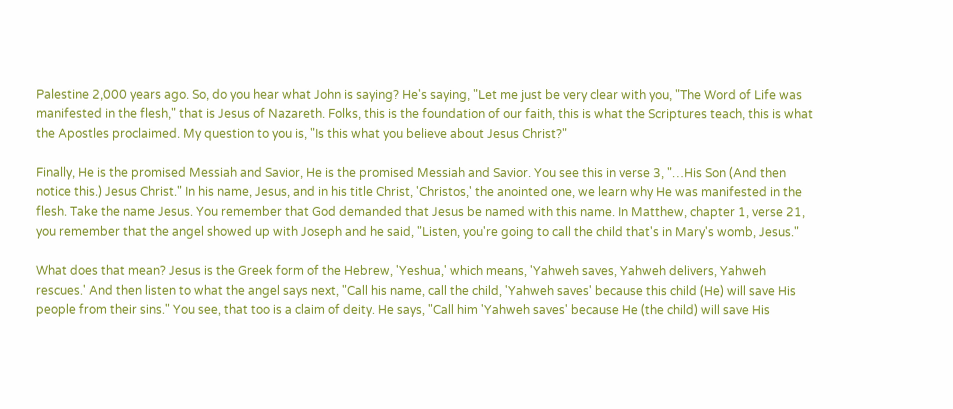Palestine 2,000 years ago. So, do you hear what John is saying? He's saying, "Let me just be very clear with you, "The Word of Life was manifested in the flesh," that is Jesus of Nazareth. Folks, this is the foundation of our faith, this is what the Scriptures teach, this is what the Apostles proclaimed. My question to you is, "Is this what you believe about Jesus Christ?"

Finally, He is the promised Messiah and Savior, He is the promised Messiah and Savior. You see this in verse 3, "…His Son (And then notice this.) Jesus Christ." In his name, Jesus, and in his title Christ, 'Christos,' the anointed one, we learn why He was manifested in the flesh. Take the name Jesus. You remember that God demanded that Jesus be named with this name. In Matthew, chapter 1, verse 21, you remember that the angel showed up with Joseph and he said, "Listen, you're going to call the child that's in Mary's womb, Jesus."

What does that mean? Jesus is the Greek form of the Hebrew, 'Yeshua,' which means, 'Yahweh saves, Yahweh delivers, Yahweh rescues.' And then listen to what the angel says next, "Call his name, call the child, 'Yahweh saves' because this child (He) will save His people from their sins." You see, that too is a claim of deity. He says, "Call him 'Yahweh saves' because He (the child) will save His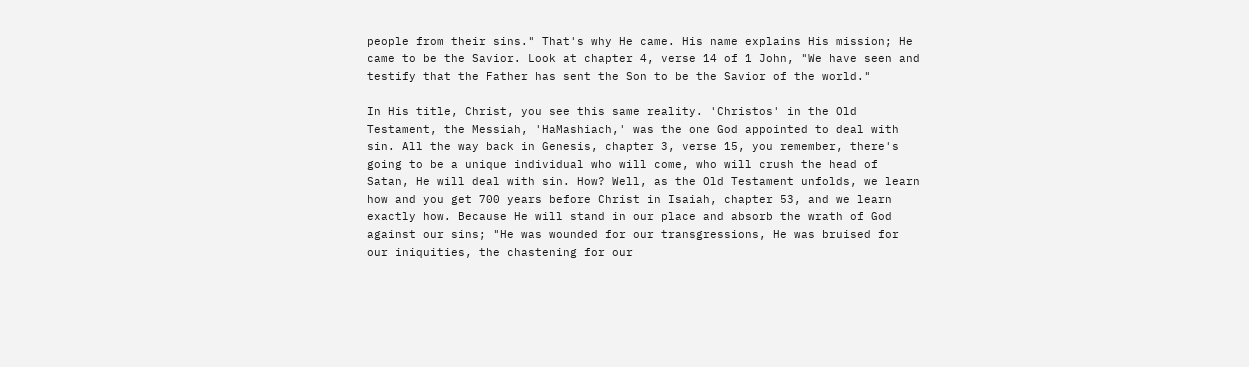people from their sins." That's why He came. His name explains His mission; He came to be the Savior. Look at chapter 4, verse 14 of 1 John, "We have seen and testify that the Father has sent the Son to be the Savior of the world."

In His title, Christ, you see this same reality. 'Christos' in the Old Testament, the Messiah, 'HaMashiach,' was the one God appointed to deal with sin. All the way back in Genesis, chapter 3, verse 15, you remember, there's going to be a unique individual who will come, who will crush the head of Satan, He will deal with sin. How? Well, as the Old Testament unfolds, we learn how and you get 700 years before Christ in Isaiah, chapter 53, and we learn exactly how. Because He will stand in our place and absorb the wrath of God against our sins; "He was wounded for our transgressions, He was bruised for our iniquities, the chastening for our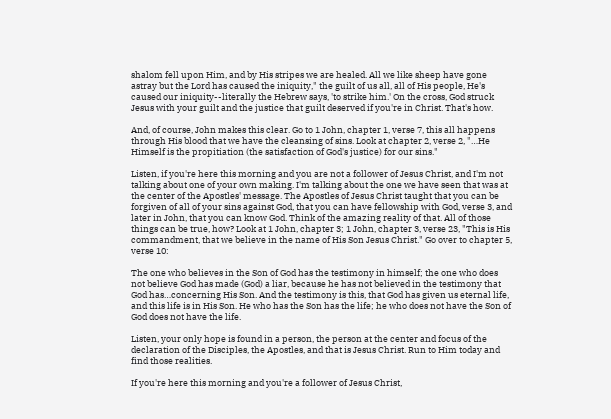shalom fell upon Him, and by His stripes we are healed. All we like sheep have gone astray but the Lord has caused the iniquity," the guilt of us all, all of His people, He's caused our iniquity--literally the Hebrew says, 'to strike him.' On the cross, God struck Jesus with your guilt and the justice that guilt deserved if you're in Christ. That's how.

And, of course, John makes this clear. Go to 1 John, chapter 1, verse 7, this all happens through His blood that we have the cleansing of sins. Look at chapter 2, verse 2, "…He Himself is the propitiation (the satisfaction of God's justice) for our sins."

Listen, if you're here this morning and you are not a follower of Jesus Christ, and I'm not talking about one of your own making. I'm talking about the one we have seen that was at the center of the Apostles' message. The Apostles of Jesus Christ taught that you can be forgiven of all of your sins against God, that you can have fellowship with God, verse 3, and later in John, that you can know God. Think of the amazing reality of that. All of those things can be true, how? Look at 1 John, chapter 3; 1 John, chapter 3, verse 23, "This is His commandment, that we believe in the name of His Son Jesus Christ." Go over to chapter 5, verse 10:

The one who believes in the Son of God has the testimony in himself; the one who does not believe God has made (God) a liar, because he has not believed in the testimony that God has…concerning His Son. And the testimony is this, that God has given us eternal life, and this life is in His Son. He who has the Son has the life; he who does not have the Son of God does not have the life.

Listen, your only hope is found in a person, the person at the center and focus of the declaration of the Disciples, the Apostles, and that is Jesus Christ. Run to Him today and find those realities.

If you're here this morning and you're a follower of Jesus Christ,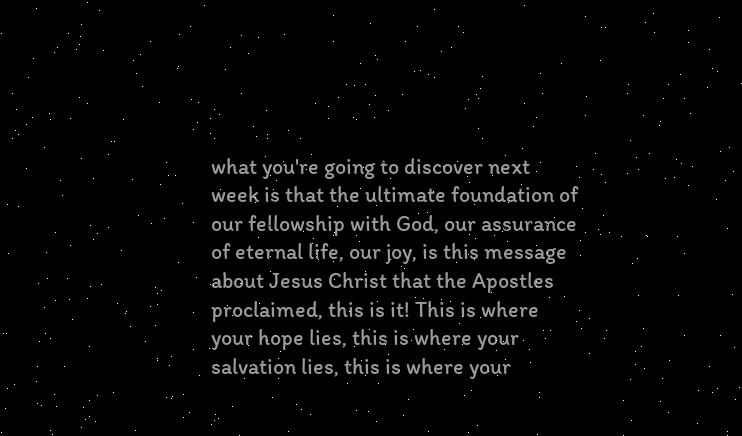what you're going to discover next week is that the ultimate foundation of our fellowship with God, our assurance of eternal life, our joy, is this message about Jesus Christ that the Apostles proclaimed, this is it! This is where your hope lies, this is where your salvation lies, this is where your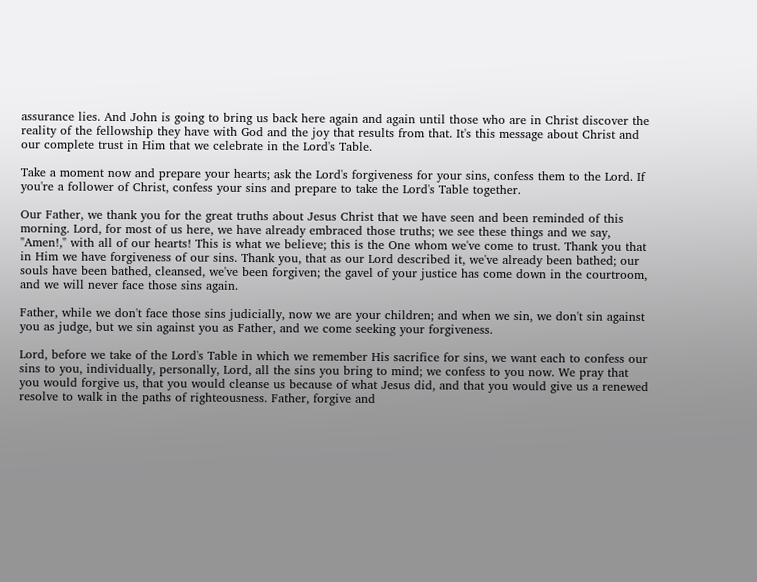assurance lies. And John is going to bring us back here again and again until those who are in Christ discover the reality of the fellowship they have with God and the joy that results from that. It's this message about Christ and our complete trust in Him that we celebrate in the Lord's Table.

Take a moment now and prepare your hearts; ask the Lord's forgiveness for your sins, confess them to the Lord. If you're a follower of Christ, confess your sins and prepare to take the Lord's Table together.

Our Father, we thank you for the great truths about Jesus Christ that we have seen and been reminded of this morning. Lord, for most of us here, we have already embraced those truths; we see these things and we say, "Amen!," with all of our hearts! This is what we believe; this is the One whom we've come to trust. Thank you that in Him we have forgiveness of our sins. Thank you, that as our Lord described it, we've already been bathed; our souls have been bathed, cleansed, we've been forgiven; the gavel of your justice has come down in the courtroom, and we will never face those sins again.

Father, while we don't face those sins judicially, now we are your children; and when we sin, we don't sin against you as judge, but we sin against you as Father, and we come seeking your forgiveness.

Lord, before we take of the Lord's Table in which we remember His sacrifice for sins, we want each to confess our sins to you, individually, personally, Lord, all the sins you bring to mind; we confess to you now. We pray that you would forgive us, that you would cleanse us because of what Jesus did, and that you would give us a renewed resolve to walk in the paths of righteousness. Father, forgive and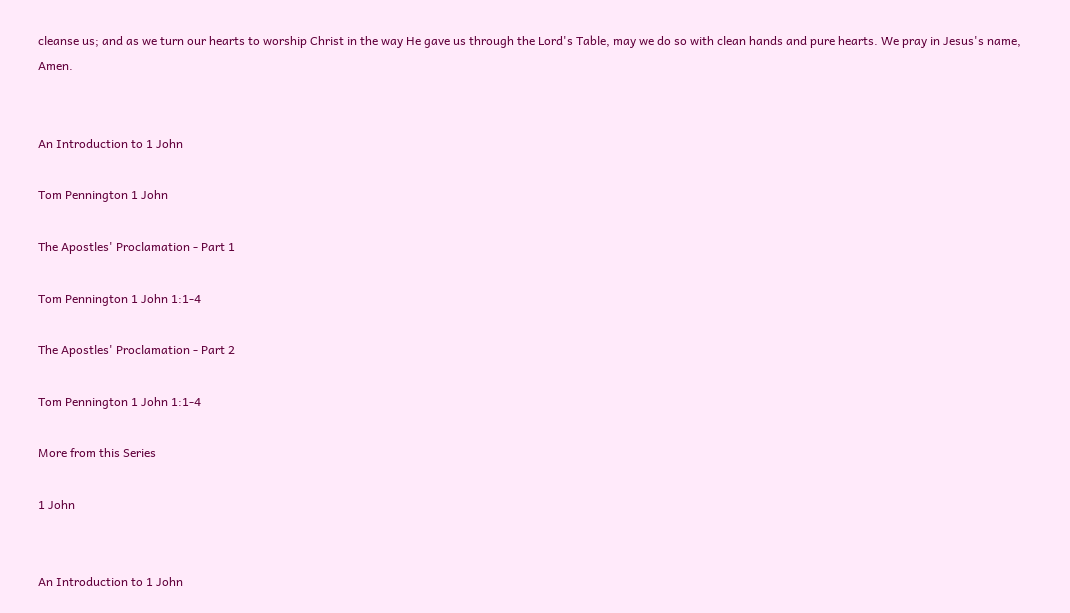cleanse us; and as we turn our hearts to worship Christ in the way He gave us through the Lord's Table, may we do so with clean hands and pure hearts. We pray in Jesus's name, Amen.


An Introduction to 1 John

Tom Pennington 1 John

The Apostles' Proclamation - Part 1

Tom Pennington 1 John 1:1-4

The Apostles' Proclamation - Part 2

Tom Pennington 1 John 1:1-4

More from this Series

1 John


An Introduction to 1 John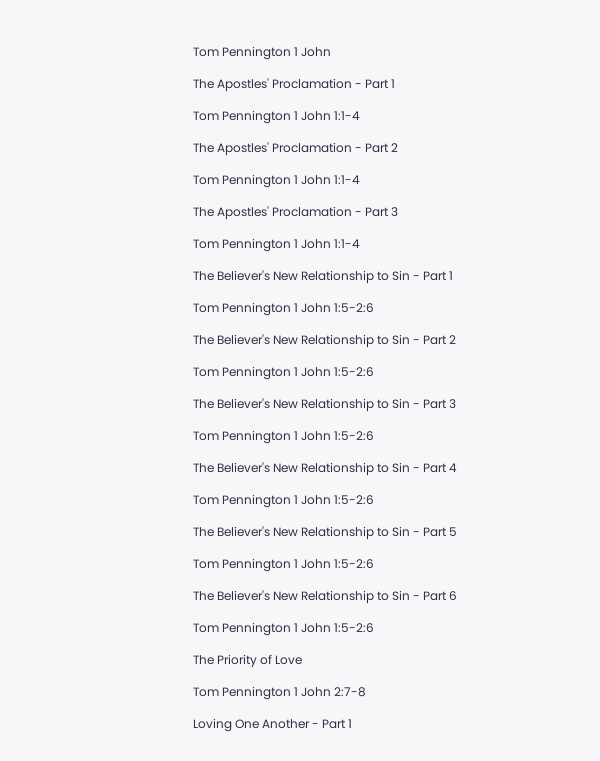Tom Pennington 1 John

The Apostles' Proclamation - Part 1

Tom Pennington 1 John 1:1-4

The Apostles' Proclamation - Part 2

Tom Pennington 1 John 1:1-4

The Apostles' Proclamation - Part 3

Tom Pennington 1 John 1:1-4

The Believer's New Relationship to Sin - Part 1

Tom Pennington 1 John 1:5-2:6

The Believer's New Relationship to Sin - Part 2

Tom Pennington 1 John 1:5-2:6

The Believer's New Relationship to Sin - Part 3

Tom Pennington 1 John 1:5-2:6

The Believer's New Relationship to Sin - Part 4

Tom Pennington 1 John 1:5-2:6

The Believer's New Relationship to Sin - Part 5

Tom Pennington 1 John 1:5-2:6

The Believer's New Relationship to Sin - Part 6

Tom Pennington 1 John 1:5-2:6

The Priority of Love

Tom Pennington 1 John 2:7-8

Loving One Another - Part 1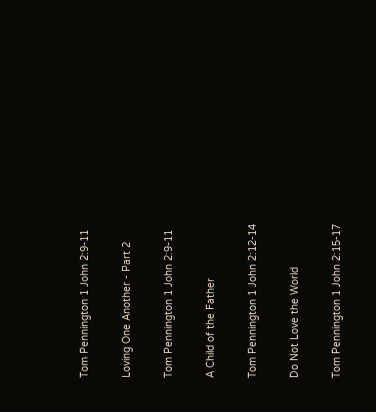Tom Pennington 1 John 2:9-11

Loving One Another - Part 2

Tom Pennington 1 John 2:9-11

A Child of the Father

Tom Pennington 1 John 2:12-14

Do Not Love the World

Tom Pennington 1 John 2:15-17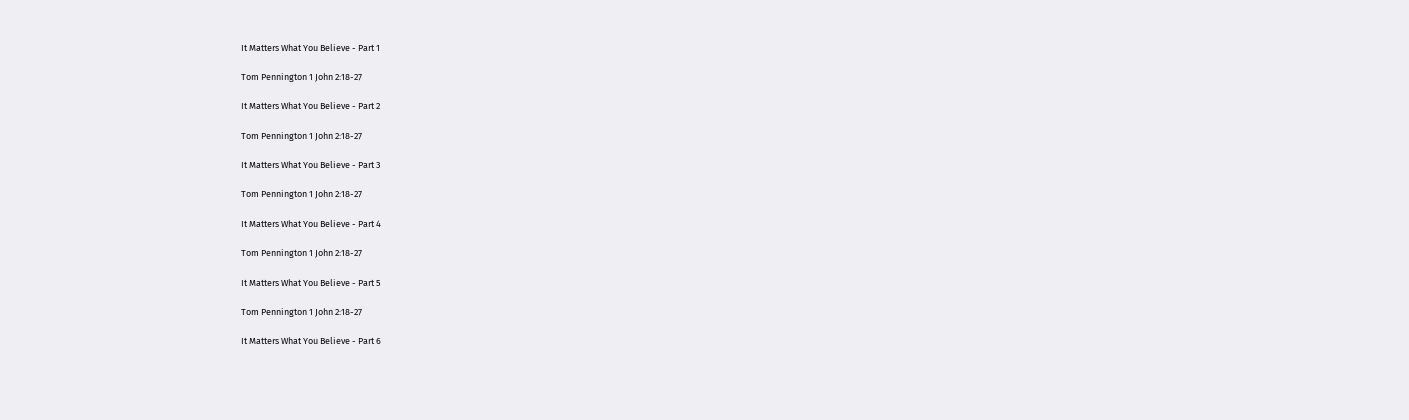It Matters What You Believe - Part 1

Tom Pennington 1 John 2:18-27

It Matters What You Believe - Part 2

Tom Pennington 1 John 2:18-27

It Matters What You Believe - Part 3

Tom Pennington 1 John 2:18-27

It Matters What You Believe - Part 4

Tom Pennington 1 John 2:18-27

It Matters What You Believe - Part 5

Tom Pennington 1 John 2:18-27

It Matters What You Believe - Part 6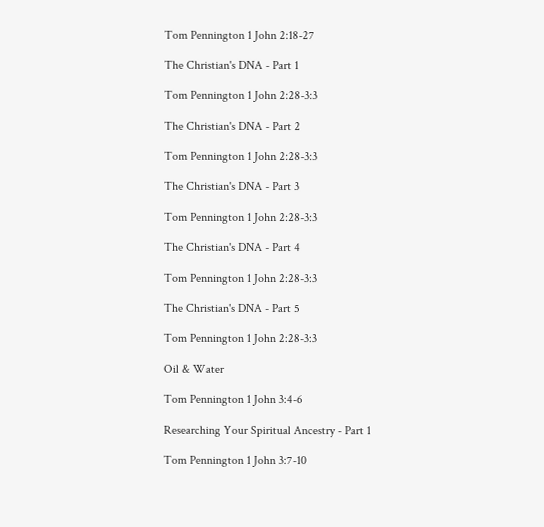Tom Pennington 1 John 2:18-27

The Christian's DNA - Part 1

Tom Pennington 1 John 2:28-3:3

The Christian's DNA - Part 2

Tom Pennington 1 John 2:28-3:3

The Christian's DNA - Part 3

Tom Pennington 1 John 2:28-3:3

The Christian's DNA - Part 4

Tom Pennington 1 John 2:28-3:3

The Christian's DNA - Part 5

Tom Pennington 1 John 2:28-3:3

Oil & Water

Tom Pennington 1 John 3:4-6

Researching Your Spiritual Ancestry - Part 1

Tom Pennington 1 John 3:7-10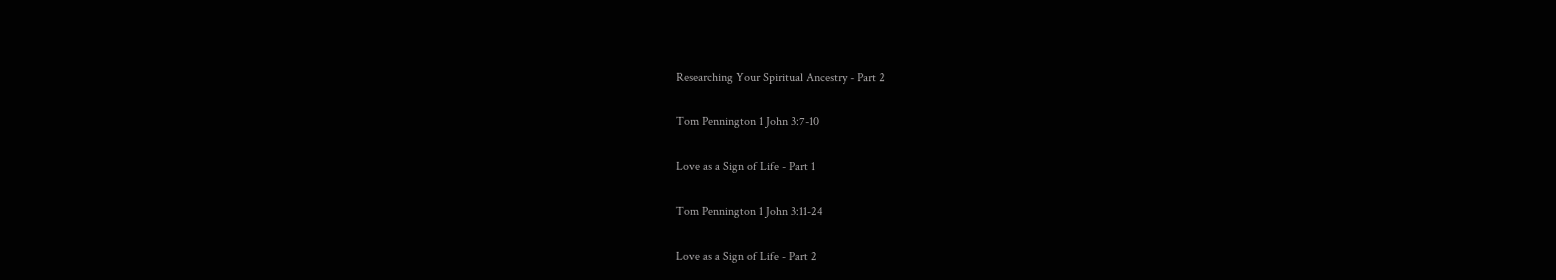Researching Your Spiritual Ancestry - Part 2

Tom Pennington 1 John 3:7-10

Love as a Sign of Life - Part 1

Tom Pennington 1 John 3:11-24

Love as a Sign of Life - Part 2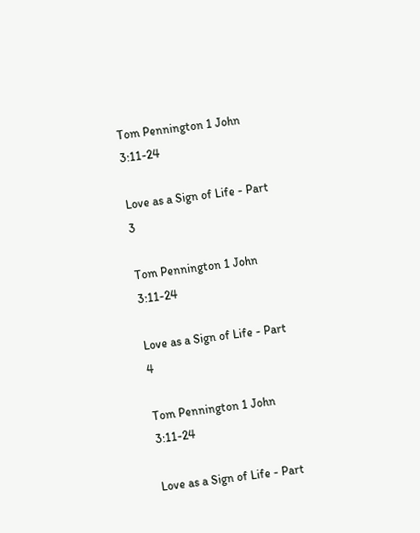Tom Pennington 1 John 3:11-24

Love as a Sign of Life - Part 3

Tom Pennington 1 John 3:11-24

Love as a Sign of Life - Part 4

Tom Pennington 1 John 3:11-24

Love as a Sign of Life - Part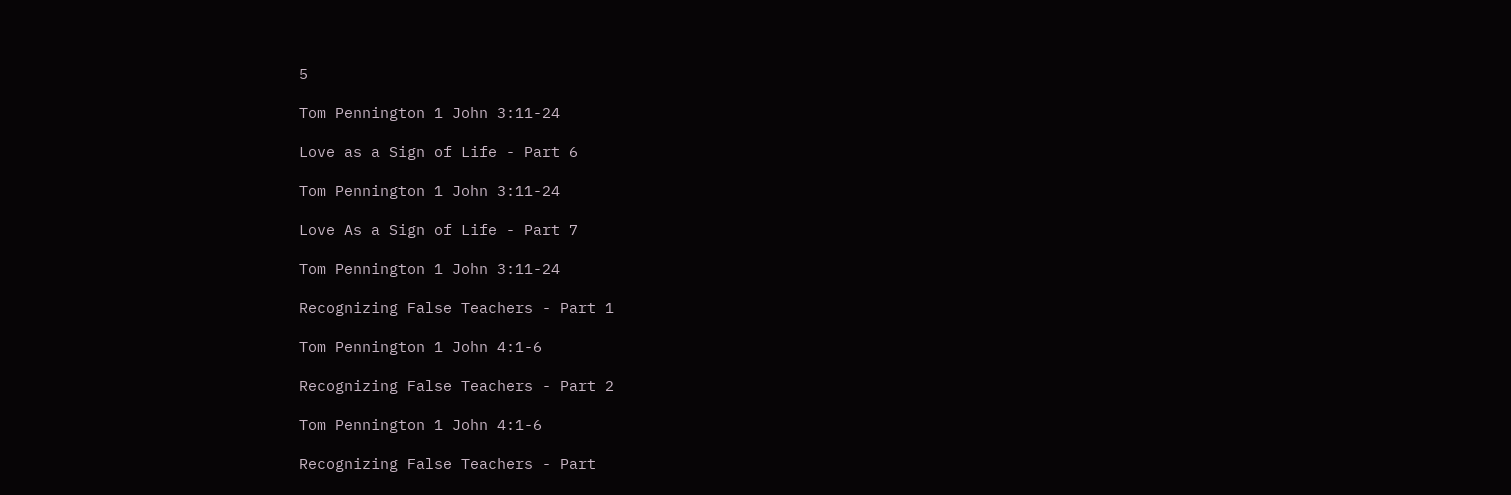5

Tom Pennington 1 John 3:11-24

Love as a Sign of Life - Part 6

Tom Pennington 1 John 3:11-24

Love As a Sign of Life - Part 7

Tom Pennington 1 John 3:11-24

Recognizing False Teachers - Part 1

Tom Pennington 1 John 4:1-6

Recognizing False Teachers - Part 2

Tom Pennington 1 John 4:1-6

Recognizing False Teachers - Part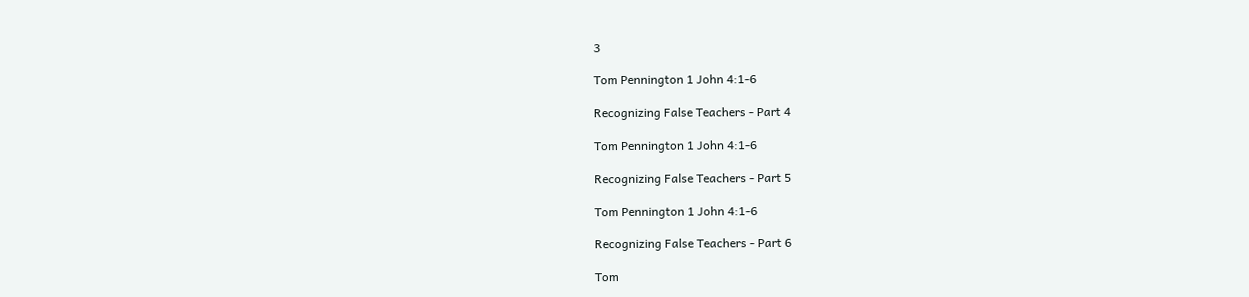3

Tom Pennington 1 John 4:1-6

Recognizing False Teachers - Part 4

Tom Pennington 1 John 4:1-6

Recognizing False Teachers - Part 5

Tom Pennington 1 John 4:1-6

Recognizing False Teachers - Part 6

Tom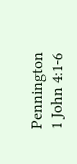Pennington 1 John 4:1-6